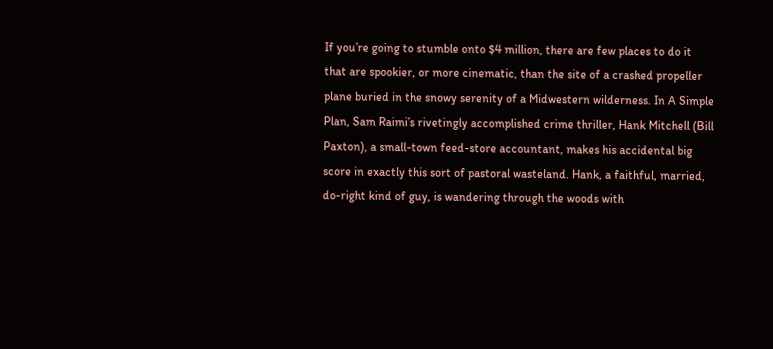If you’re going to stumble onto $4 million, there are few places to do it that are spookier, or more cinematic, than the site of a crashed propeller plane buried in the snowy serenity of a Midwestern wilderness. In A Simple Plan, Sam Raimi’s rivetingly accomplished crime thriller, Hank Mitchell (Bill Paxton), a small-town feed-store accountant, makes his accidental big score in exactly this sort of pastoral wasteland. Hank, a faithful, married, do-right kind of guy, is wandering through the woods with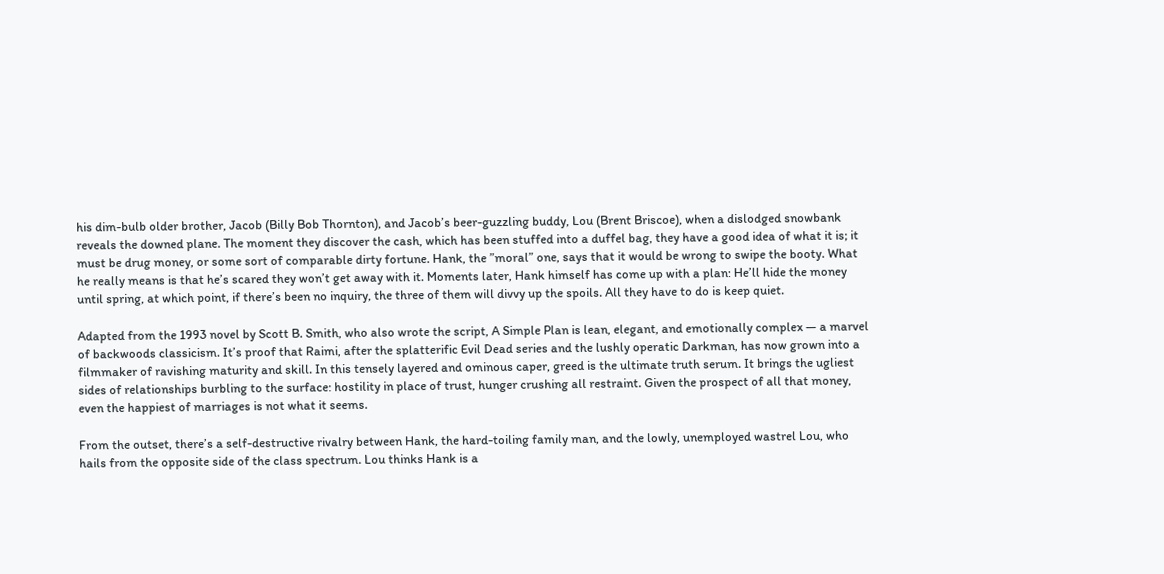his dim-bulb older brother, Jacob (Billy Bob Thornton), and Jacob’s beer-guzzling buddy, Lou (Brent Briscoe), when a dislodged snowbank reveals the downed plane. The moment they discover the cash, which has been stuffed into a duffel bag, they have a good idea of what it is; it must be drug money, or some sort of comparable dirty fortune. Hank, the ”moral” one, says that it would be wrong to swipe the booty. What he really means is that he’s scared they won’t get away with it. Moments later, Hank himself has come up with a plan: He’ll hide the money until spring, at which point, if there’s been no inquiry, the three of them will divvy up the spoils. All they have to do is keep quiet.

Adapted from the 1993 novel by Scott B. Smith, who also wrote the script, A Simple Plan is lean, elegant, and emotionally complex — a marvel of backwoods classicism. It’s proof that Raimi, after the splatterific Evil Dead series and the lushly operatic Darkman, has now grown into a filmmaker of ravishing maturity and skill. In this tensely layered and ominous caper, greed is the ultimate truth serum. It brings the ugliest sides of relationships burbling to the surface: hostility in place of trust, hunger crushing all restraint. Given the prospect of all that money, even the happiest of marriages is not what it seems.

From the outset, there’s a self-destructive rivalry between Hank, the hard-toiling family man, and the lowly, unemployed wastrel Lou, who hails from the opposite side of the class spectrum. Lou thinks Hank is a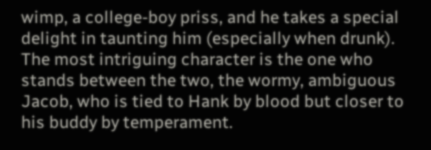wimp, a college-boy priss, and he takes a special delight in taunting him (especially when drunk). The most intriguing character is the one who stands between the two, the wormy, ambiguous Jacob, who is tied to Hank by blood but closer to his buddy by temperament.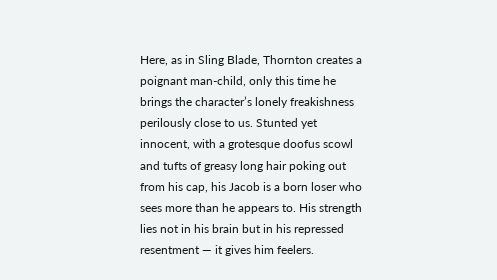Here, as in Sling Blade, Thornton creates a poignant man-child, only this time he brings the character’s lonely freakishness perilously close to us. Stunted yet innocent, with a grotesque doofus scowl and tufts of greasy long hair poking out from his cap, his Jacob is a born loser who sees more than he appears to. His strength lies not in his brain but in his repressed resentment — it gives him feelers.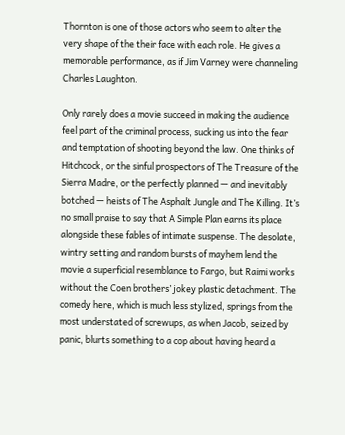Thornton is one of those actors who seem to alter the very shape of the their face with each role. He gives a memorable performance, as if Jim Varney were channeling Charles Laughton.

Only rarely does a movie succeed in making the audience feel part of the criminal process, sucking us into the fear and temptation of shooting beyond the law. One thinks of Hitchcock, or the sinful prospectors of The Treasure of the Sierra Madre, or the perfectly planned — and inevitably botched — heists of The Asphalt Jungle and The Killing. It’s no small praise to say that A Simple Plan earns its place alongside these fables of intimate suspense. The desolate, wintry setting and random bursts of mayhem lend the movie a superficial resemblance to Fargo, but Raimi works without the Coen brothers’ jokey plastic detachment. The comedy here, which is much less stylized, springs from the most understated of screwups, as when Jacob, seized by panic, blurts something to a cop about having heard a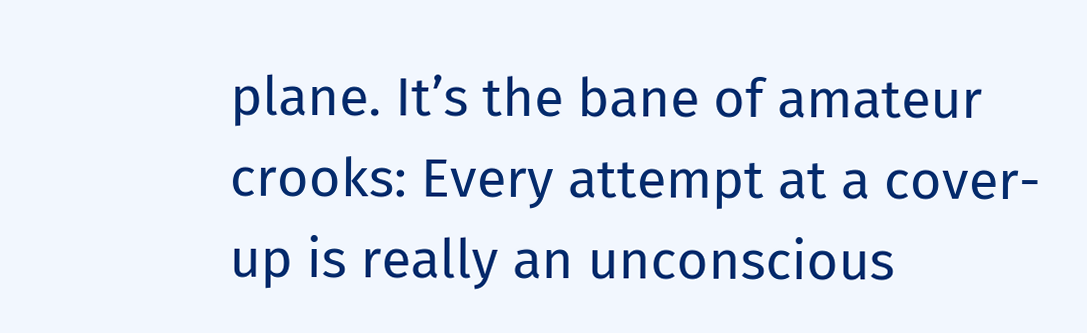plane. It’s the bane of amateur crooks: Every attempt at a cover-up is really an unconscious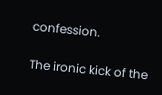confession.

The ironic kick of the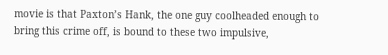movie is that Paxton’s Hank, the one guy coolheaded enough to bring this crime off, is bound to these two impulsive,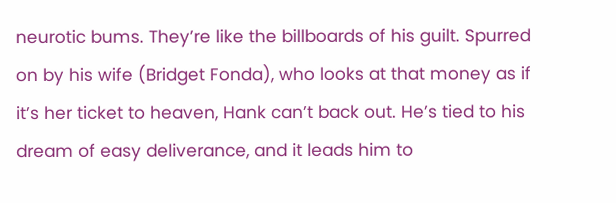neurotic bums. They’re like the billboards of his guilt. Spurred on by his wife (Bridget Fonda), who looks at that money as if it’s her ticket to heaven, Hank can’t back out. He’s tied to his dream of easy deliverance, and it leads him to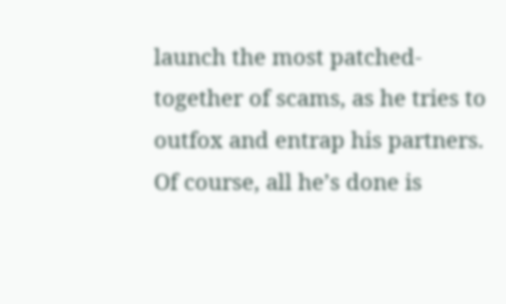launch the most patched-together of scams, as he tries to outfox and entrap his partners. Of course, all he’s done is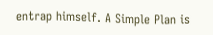entrap himself. A Simple Plan is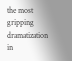the most gripping dramatization in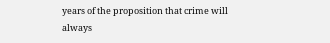years of the proposition that crime will always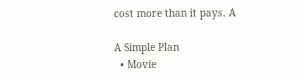cost more than it pays. A

A Simple Plan
  • Movie